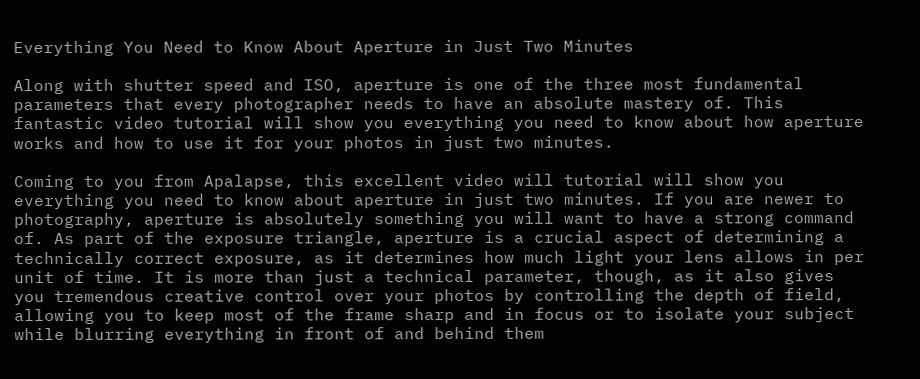Everything You Need to Know About Aperture in Just Two Minutes

Along with shutter speed and ISO, aperture is one of the three most fundamental parameters that every photographer needs to have an absolute mastery of. This fantastic video tutorial will show you everything you need to know about how aperture works and how to use it for your photos in just two minutes.

Coming to you from Apalapse, this excellent video will tutorial will show you everything you need to know about aperture in just two minutes. If you are newer to photography, aperture is absolutely something you will want to have a strong command of. As part of the exposure triangle, aperture is a crucial aspect of determining a technically correct exposure, as it determines how much light your lens allows in per unit of time. It is more than just a technical parameter, though, as it also gives you tremendous creative control over your photos by controlling the depth of field, allowing you to keep most of the frame sharp and in focus or to isolate your subject while blurring everything in front of and behind them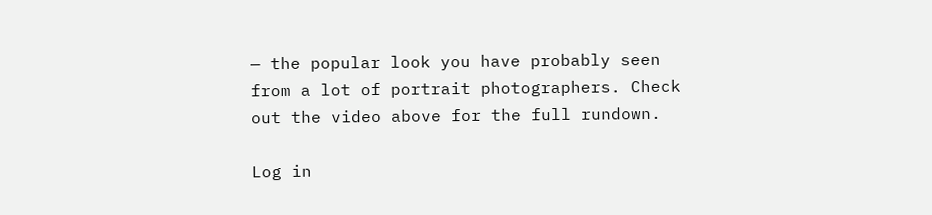— the popular look you have probably seen from a lot of portrait photographers. Check out the video above for the full rundown.

Log in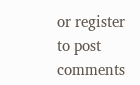or register to post comments